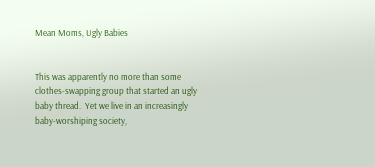Mean Moms, Ugly Babies


This was apparently no more than some clothes-swapping group that started an ugly baby thread.  Yet we live in an increasingly baby-worshiping society,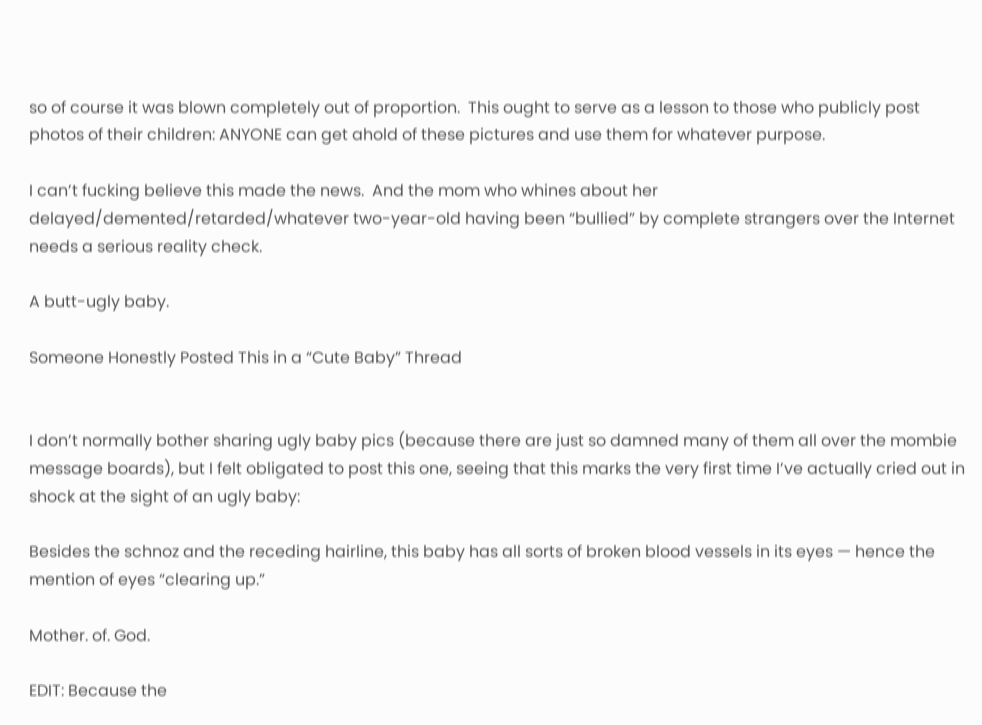so of course it was blown completely out of proportion.  This ought to serve as a lesson to those who publicly post photos of their children: ANYONE can get ahold of these pictures and use them for whatever purpose.

I can’t fucking believe this made the news.  And the mom who whines about her delayed/demented/retarded/whatever two-year-old having been “bullied” by complete strangers over the Internet needs a serious reality check.

A butt-ugly baby.

Someone Honestly Posted This in a “Cute Baby” Thread


I don’t normally bother sharing ugly baby pics (because there are just so damned many of them all over the mombie message boards), but I felt obligated to post this one, seeing that this marks the very first time I’ve actually cried out in shock at the sight of an ugly baby:

Besides the schnoz and the receding hairline, this baby has all sorts of broken blood vessels in its eyes — hence the mention of eyes “clearing up.”

Mother. of. God.

EDIT: Because the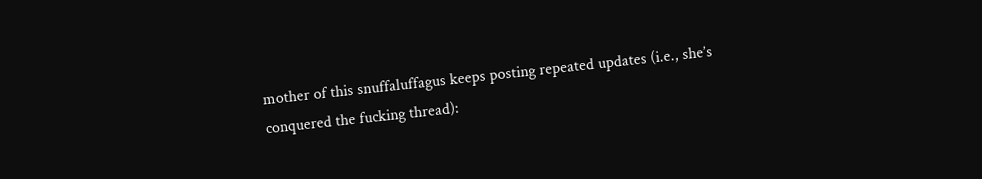mother of this snuffaluffagus keeps posting repeated updates (i.e., she’s conquered the fucking thread):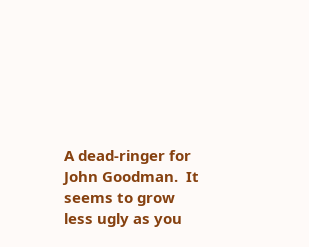A dead-ringer for John Goodman.  It seems to grow less ugly as you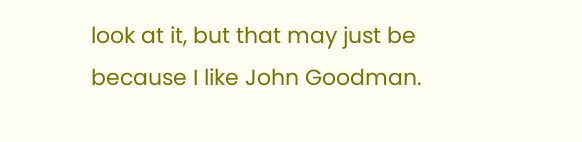look at it, but that may just be because I like John Goodman.